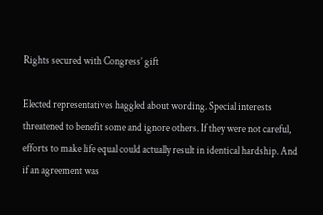Rights secured with Congress’ gift

Elected representatives haggled about wording. Special interests threatened to benefit some and ignore others. If they were not careful, efforts to make life equal could actually result in identical hardship. And if an agreement was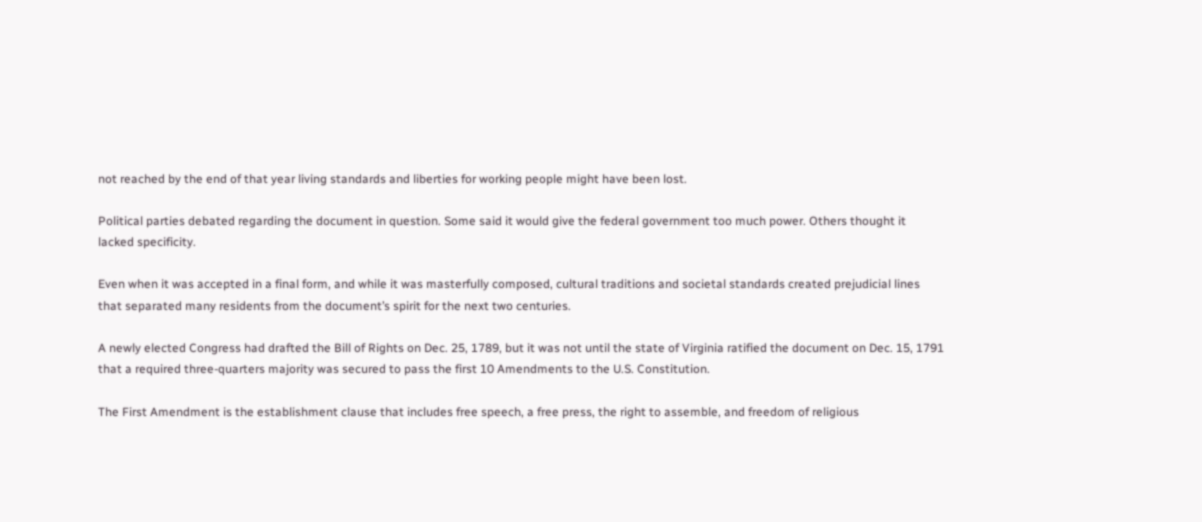not reached by the end of that year living standards and liberties for working people might have been lost.

Political parties debated regarding the document in question. Some said it would give the federal government too much power. Others thought it lacked specificity.

Even when it was accepted in a final form, and while it was masterfully composed, cultural traditions and societal standards created prejudicial lines that separated many residents from the document’s spirit for the next two centuries.

A newly elected Congress had drafted the Bill of Rights on Dec. 25, 1789, but it was not until the state of Virginia ratified the document on Dec. 15, 1791 that a required three-quarters majority was secured to pass the first 10 Amendments to the U.S. Constitution.

The First Amendment is the establishment clause that includes free speech, a free press, the right to assemble, and freedom of religious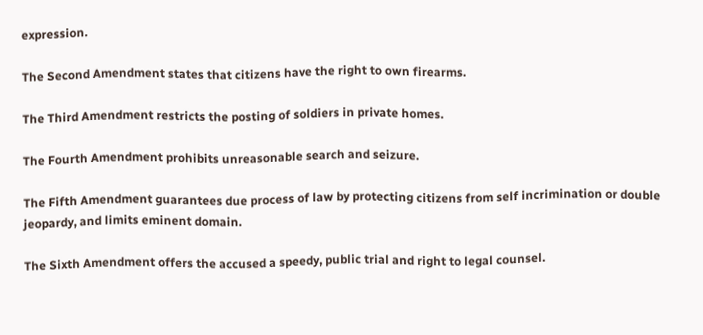expression.

The Second Amendment states that citizens have the right to own firearms.

The Third Amendment restricts the posting of soldiers in private homes.

The Fourth Amendment prohibits unreasonable search and seizure.

The Fifth Amendment guarantees due process of law by protecting citizens from self incrimination or double jeopardy, and limits eminent domain.

The Sixth Amendment offers the accused a speedy, public trial and right to legal counsel.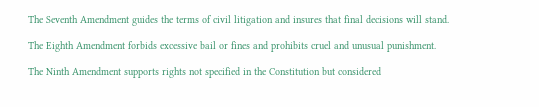The Seventh Amendment guides the terms of civil litigation and insures that final decisions will stand.

The Eighth Amendment forbids excessive bail or fines and prohibits cruel and unusual punishment.

The Ninth Amendment supports rights not specified in the Constitution but considered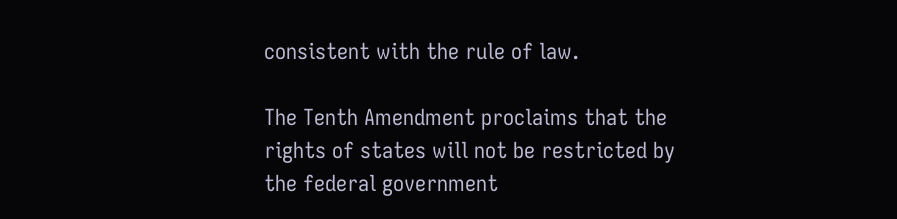consistent with the rule of law.

The Tenth Amendment proclaims that the rights of states will not be restricted by the federal government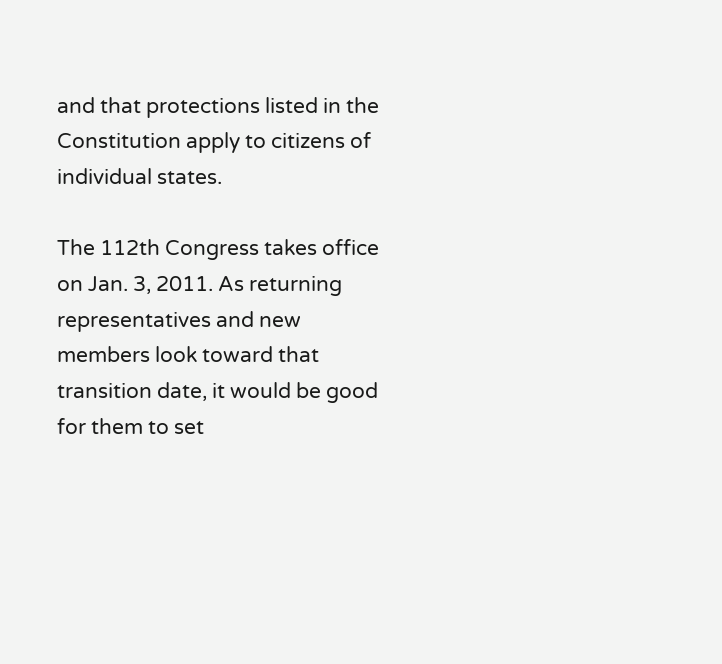and that protections listed in the Constitution apply to citizens of individual states.

The 112th Congress takes office on Jan. 3, 2011. As returning representatives and new members look toward that transition date, it would be good for them to set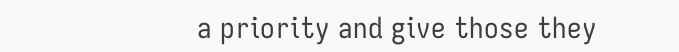a priority and give those they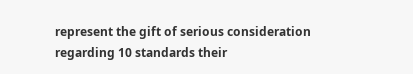represent the gift of serious consideration regarding 10 standards their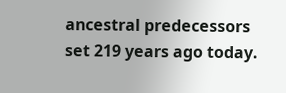ancestral predecessors set 219 years ago today.